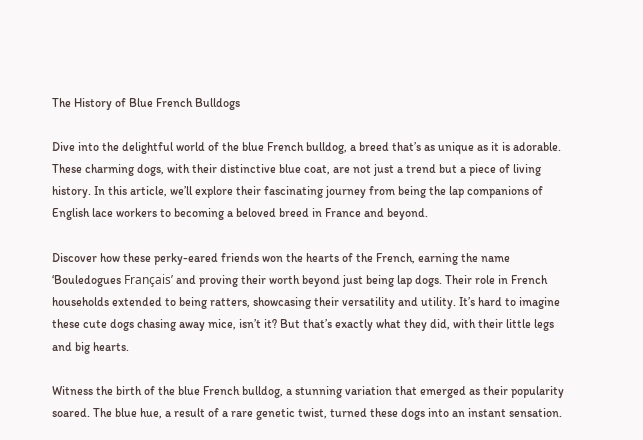The History of Blue French Bulldogs

Dive into the delightful world of the blue French bulldog, a breed that’s as unique as it is adorable. These charming dogs, with their distinctive blue coat, are not just a trend but a piece of living history. In this article, we’ll explore their fascinating journey from being the lap companions of English lace workers to becoming a beloved breed in France and beyond.

Discover how these perky-eared friends won the hearts of the French, earning the name ‘Bouledogues Français’ and proving their worth beyond just being lap dogs. Their role in French households extended to being ratters, showcasing their versatility and utility. It’s hard to imagine these cute dogs chasing away mice, isn’t it? But that’s exactly what they did, with their little legs and big hearts.

Witness the birth of the blue French bulldog, a stunning variation that emerged as their popularity soared. The blue hue, a result of a rare genetic twist, turned these dogs into an instant sensation.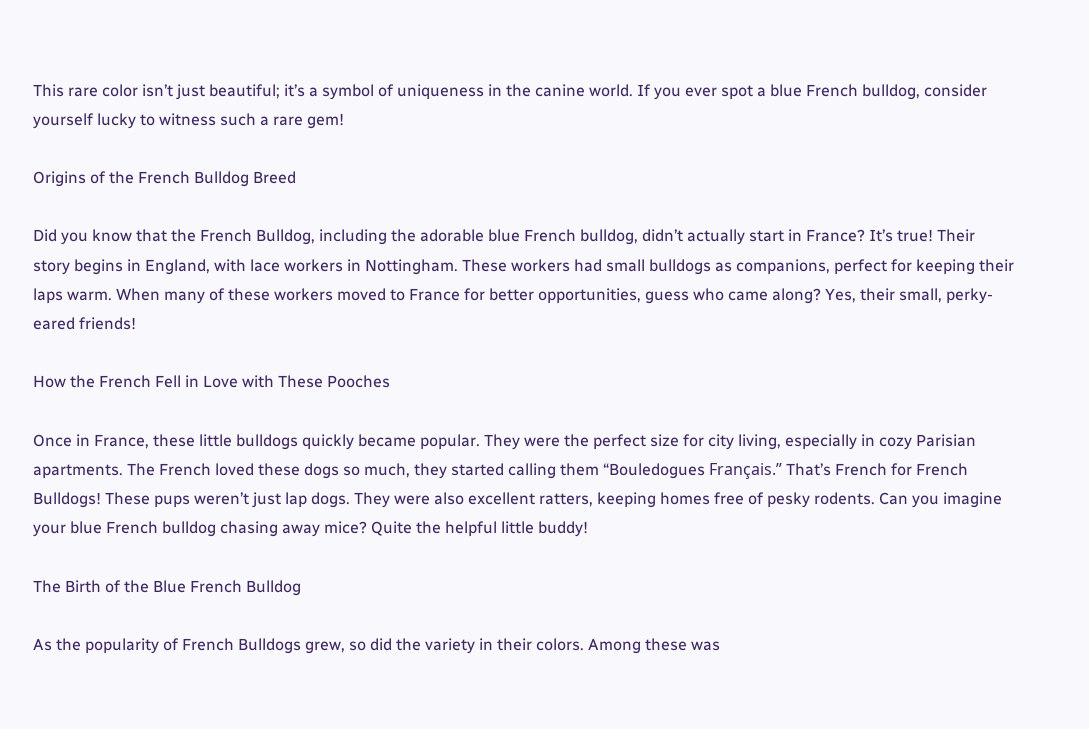This rare color isn’t just beautiful; it’s a symbol of uniqueness in the canine world. If you ever spot a blue French bulldog, consider yourself lucky to witness such a rare gem!

Origins of the French Bulldog Breed

Did you know that the French Bulldog, including the adorable blue French bulldog, didn’t actually start in France? It’s true! Their story begins in England, with lace workers in Nottingham. These workers had small bulldogs as companions, perfect for keeping their laps warm. When many of these workers moved to France for better opportunities, guess who came along? Yes, their small, perky-eared friends!

How the French Fell in Love with These Pooches

Once in France, these little bulldogs quickly became popular. They were the perfect size for city living, especially in cozy Parisian apartments. The French loved these dogs so much, they started calling them “Bouledogues Français.” That’s French for French Bulldogs! These pups weren’t just lap dogs. They were also excellent ratters, keeping homes free of pesky rodents. Can you imagine your blue French bulldog chasing away mice? Quite the helpful little buddy!

The Birth of the Blue French Bulldog

As the popularity of French Bulldogs grew, so did the variety in their colors. Among these was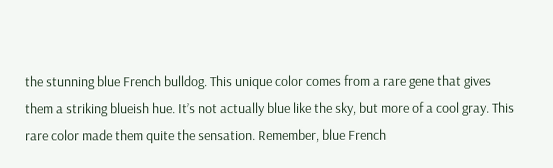the stunning blue French bulldog. This unique color comes from a rare gene that gives them a striking blueish hue. It’s not actually blue like the sky, but more of a cool gray. This rare color made them quite the sensation. Remember, blue French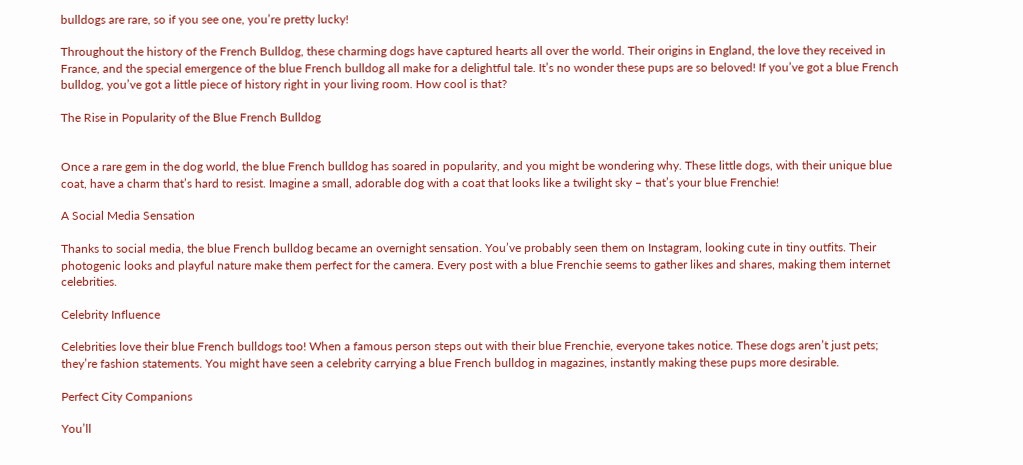bulldogs are rare, so if you see one, you’re pretty lucky!

Throughout the history of the French Bulldog, these charming dogs have captured hearts all over the world. Their origins in England, the love they received in France, and the special emergence of the blue French bulldog all make for a delightful tale. It’s no wonder these pups are so beloved! If you’ve got a blue French bulldog, you’ve got a little piece of history right in your living room. How cool is that?

The Rise in Popularity of the Blue French Bulldog


Once a rare gem in the dog world, the blue French bulldog has soared in popularity, and you might be wondering why. These little dogs, with their unique blue coat, have a charm that’s hard to resist. Imagine a small, adorable dog with a coat that looks like a twilight sky – that’s your blue Frenchie!

A Social Media Sensation

Thanks to social media, the blue French bulldog became an overnight sensation. You’ve probably seen them on Instagram, looking cute in tiny outfits. Their photogenic looks and playful nature make them perfect for the camera. Every post with a blue Frenchie seems to gather likes and shares, making them internet celebrities.

Celebrity Influence

Celebrities love their blue French bulldogs too! When a famous person steps out with their blue Frenchie, everyone takes notice. These dogs aren’t just pets; they’re fashion statements. You might have seen a celebrity carrying a blue French bulldog in magazines, instantly making these pups more desirable.

Perfect City Companions

You’ll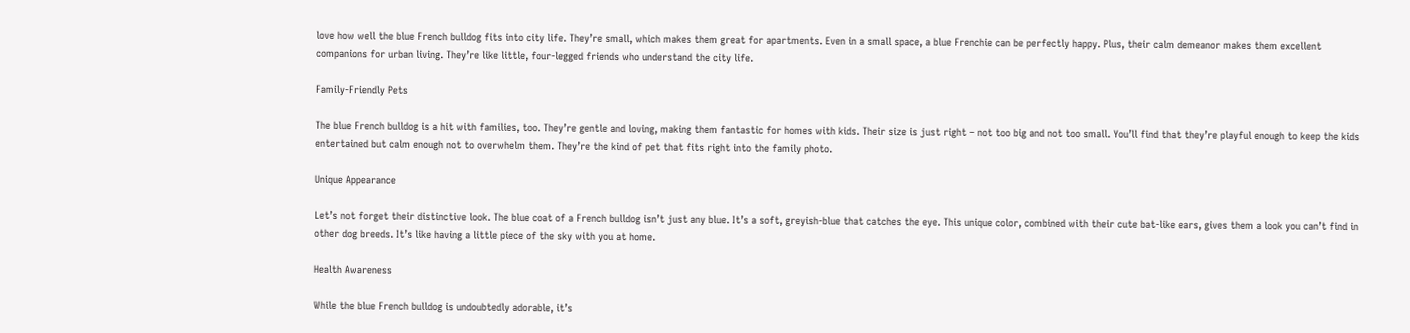love how well the blue French bulldog fits into city life. They’re small, which makes them great for apartments. Even in a small space, a blue Frenchie can be perfectly happy. Plus, their calm demeanor makes them excellent companions for urban living. They’re like little, four-legged friends who understand the city life.

Family-Friendly Pets

The blue French bulldog is a hit with families, too. They’re gentle and loving, making them fantastic for homes with kids. Their size is just right – not too big and not too small. You’ll find that they’re playful enough to keep the kids entertained but calm enough not to overwhelm them. They’re the kind of pet that fits right into the family photo.

Unique Appearance

Let’s not forget their distinctive look. The blue coat of a French bulldog isn’t just any blue. It’s a soft, greyish-blue that catches the eye. This unique color, combined with their cute bat-like ears, gives them a look you can’t find in other dog breeds. It’s like having a little piece of the sky with you at home.

Health Awareness

While the blue French bulldog is undoubtedly adorable, it’s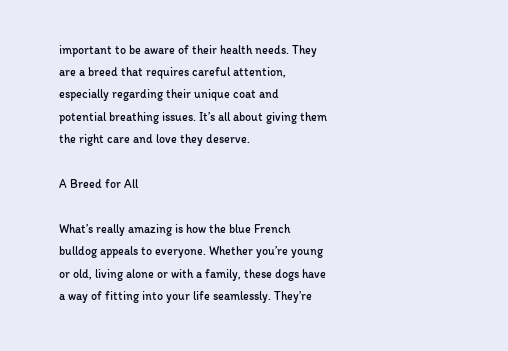important to be aware of their health needs. They are a breed that requires careful attention, especially regarding their unique coat and potential breathing issues. It’s all about giving them the right care and love they deserve.

A Breed for All

What’s really amazing is how the blue French bulldog appeals to everyone. Whether you’re young or old, living alone or with a family, these dogs have a way of fitting into your life seamlessly. They’re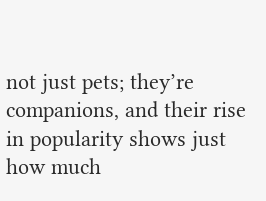not just pets; they’re companions, and their rise in popularity shows just how much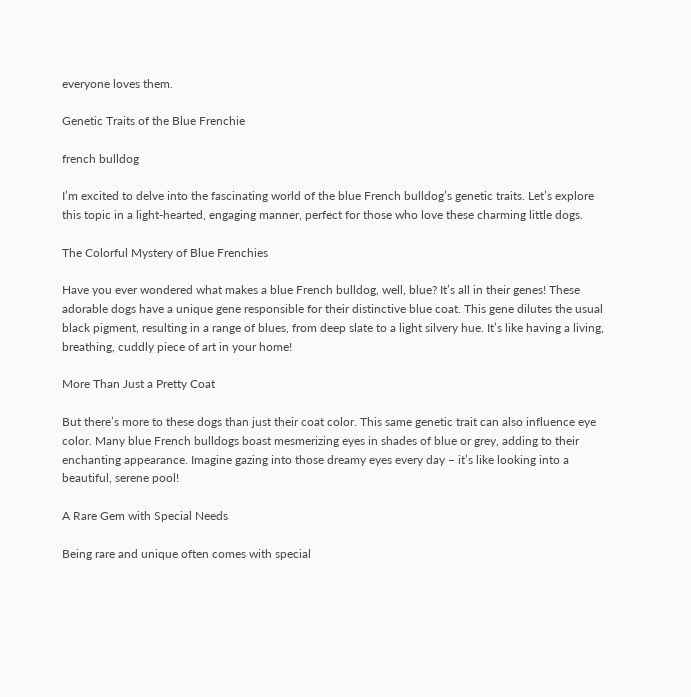everyone loves them.

Genetic Traits of the Blue Frenchie

french bulldog

I’m excited to delve into the fascinating world of the blue French bulldog’s genetic traits. Let’s explore this topic in a light-hearted, engaging manner, perfect for those who love these charming little dogs.

The Colorful Mystery of Blue Frenchies

Have you ever wondered what makes a blue French bulldog, well, blue? It’s all in their genes! These adorable dogs have a unique gene responsible for their distinctive blue coat. This gene dilutes the usual black pigment, resulting in a range of blues, from deep slate to a light silvery hue. It’s like having a living, breathing, cuddly piece of art in your home!

More Than Just a Pretty Coat

But there’s more to these dogs than just their coat color. This same genetic trait can also influence eye color. Many blue French bulldogs boast mesmerizing eyes in shades of blue or grey, adding to their enchanting appearance. Imagine gazing into those dreamy eyes every day – it’s like looking into a beautiful, serene pool!

A Rare Gem with Special Needs

Being rare and unique often comes with special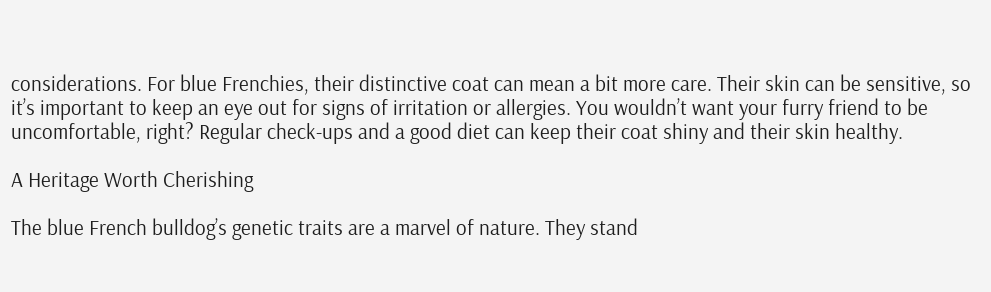considerations. For blue Frenchies, their distinctive coat can mean a bit more care. Their skin can be sensitive, so it’s important to keep an eye out for signs of irritation or allergies. You wouldn’t want your furry friend to be uncomfortable, right? Regular check-ups and a good diet can keep their coat shiny and their skin healthy.

A Heritage Worth Cherishing

The blue French bulldog’s genetic traits are a marvel of nature. They stand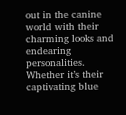out in the canine world with their charming looks and endearing personalities. Whether it’s their captivating blue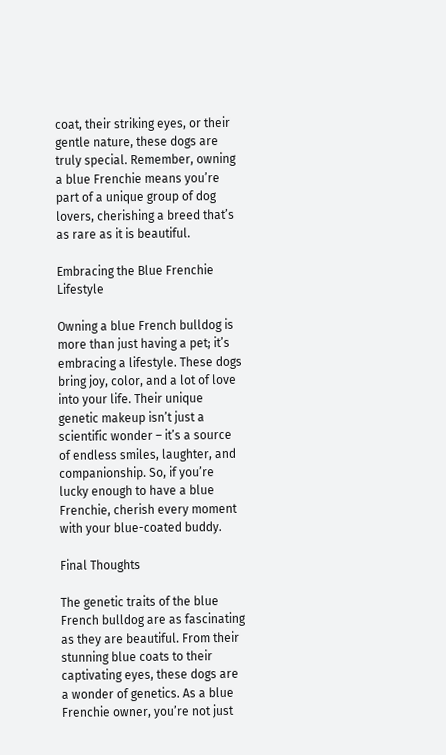coat, their striking eyes, or their gentle nature, these dogs are truly special. Remember, owning a blue Frenchie means you’re part of a unique group of dog lovers, cherishing a breed that’s as rare as it is beautiful.

Embracing the Blue Frenchie Lifestyle

Owning a blue French bulldog is more than just having a pet; it’s embracing a lifestyle. These dogs bring joy, color, and a lot of love into your life. Their unique genetic makeup isn’t just a scientific wonder – it’s a source of endless smiles, laughter, and companionship. So, if you’re lucky enough to have a blue Frenchie, cherish every moment with your blue-coated buddy.

Final Thoughts

The genetic traits of the blue French bulldog are as fascinating as they are beautiful. From their stunning blue coats to their captivating eyes, these dogs are a wonder of genetics. As a blue Frenchie owner, you’re not just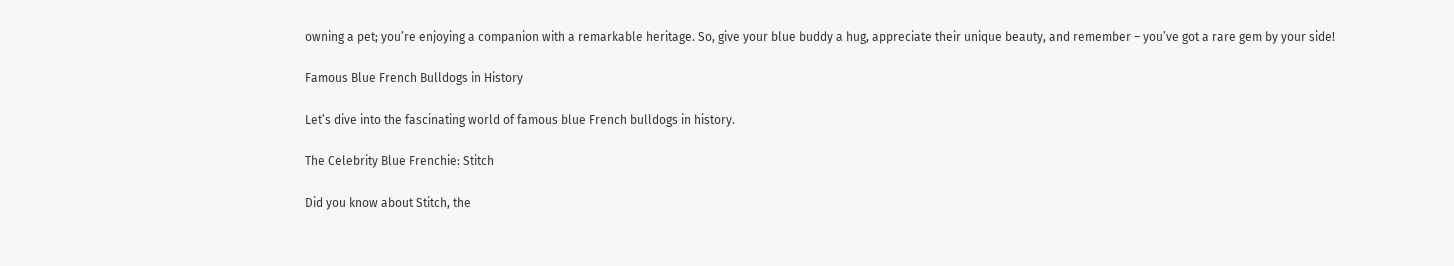owning a pet; you’re enjoying a companion with a remarkable heritage. So, give your blue buddy a hug, appreciate their unique beauty, and remember – you’ve got a rare gem by your side!

Famous Blue French Bulldogs in History

Let’s dive into the fascinating world of famous blue French bulldogs in history.

The Celebrity Blue Frenchie: Stitch

Did you know about Stitch, the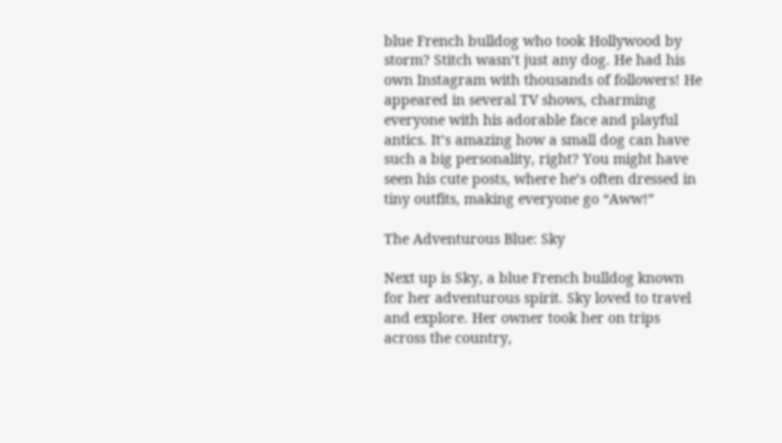blue French bulldog who took Hollywood by storm? Stitch wasn’t just any dog. He had his own Instagram with thousands of followers! He appeared in several TV shows, charming everyone with his adorable face and playful antics. It’s amazing how a small dog can have such a big personality, right? You might have seen his cute posts, where he’s often dressed in tiny outfits, making everyone go “Aww!”

The Adventurous Blue: Sky

Next up is Sky, a blue French bulldog known for her adventurous spirit. Sky loved to travel and explore. Her owner took her on trips across the country,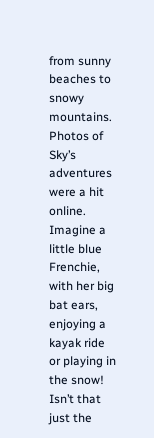from sunny beaches to snowy mountains. Photos of Sky’s adventures were a hit online. Imagine a little blue Frenchie, with her big bat ears, enjoying a kayak ride or playing in the snow! Isn’t that just the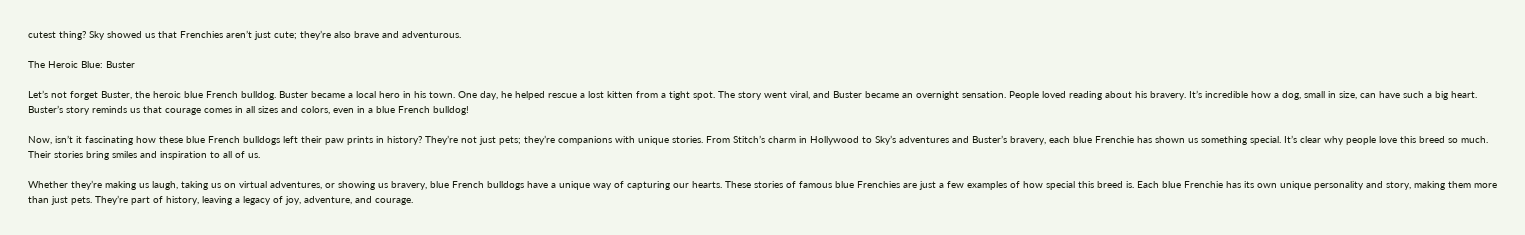cutest thing? Sky showed us that Frenchies aren’t just cute; they’re also brave and adventurous.

The Heroic Blue: Buster

Let’s not forget Buster, the heroic blue French bulldog. Buster became a local hero in his town. One day, he helped rescue a lost kitten from a tight spot. The story went viral, and Buster became an overnight sensation. People loved reading about his bravery. It’s incredible how a dog, small in size, can have such a big heart. Buster’s story reminds us that courage comes in all sizes and colors, even in a blue French bulldog!

Now, isn’t it fascinating how these blue French bulldogs left their paw prints in history? They’re not just pets; they’re companions with unique stories. From Stitch’s charm in Hollywood to Sky’s adventures and Buster’s bravery, each blue Frenchie has shown us something special. It’s clear why people love this breed so much. Their stories bring smiles and inspiration to all of us.

Whether they’re making us laugh, taking us on virtual adventures, or showing us bravery, blue French bulldogs have a unique way of capturing our hearts. These stories of famous blue Frenchies are just a few examples of how special this breed is. Each blue Frenchie has its own unique personality and story, making them more than just pets. They’re part of history, leaving a legacy of joy, adventure, and courage.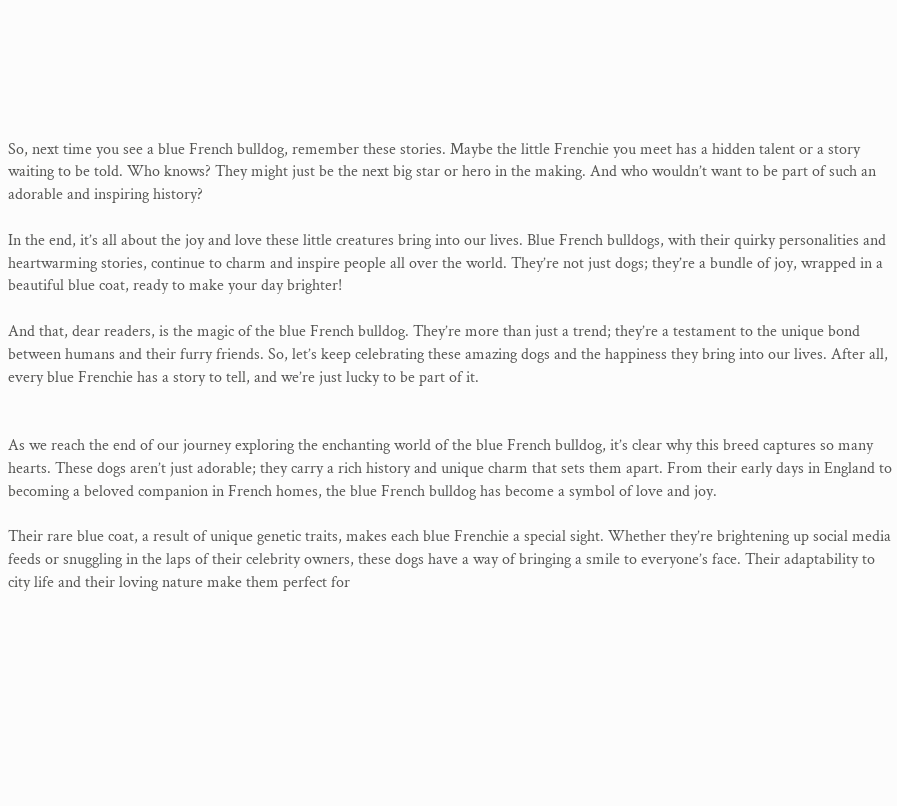So, next time you see a blue French bulldog, remember these stories. Maybe the little Frenchie you meet has a hidden talent or a story waiting to be told. Who knows? They might just be the next big star or hero in the making. And who wouldn’t want to be part of such an adorable and inspiring history?

In the end, it’s all about the joy and love these little creatures bring into our lives. Blue French bulldogs, with their quirky personalities and heartwarming stories, continue to charm and inspire people all over the world. They’re not just dogs; they’re a bundle of joy, wrapped in a beautiful blue coat, ready to make your day brighter!

And that, dear readers, is the magic of the blue French bulldog. They’re more than just a trend; they’re a testament to the unique bond between humans and their furry friends. So, let’s keep celebrating these amazing dogs and the happiness they bring into our lives. After all, every blue Frenchie has a story to tell, and we’re just lucky to be part of it.


As we reach the end of our journey exploring the enchanting world of the blue French bulldog, it’s clear why this breed captures so many hearts. These dogs aren’t just adorable; they carry a rich history and unique charm that sets them apart. From their early days in England to becoming a beloved companion in French homes, the blue French bulldog has become a symbol of love and joy.

Their rare blue coat, a result of unique genetic traits, makes each blue Frenchie a special sight. Whether they’re brightening up social media feeds or snuggling in the laps of their celebrity owners, these dogs have a way of bringing a smile to everyone’s face. Their adaptability to city life and their loving nature make them perfect for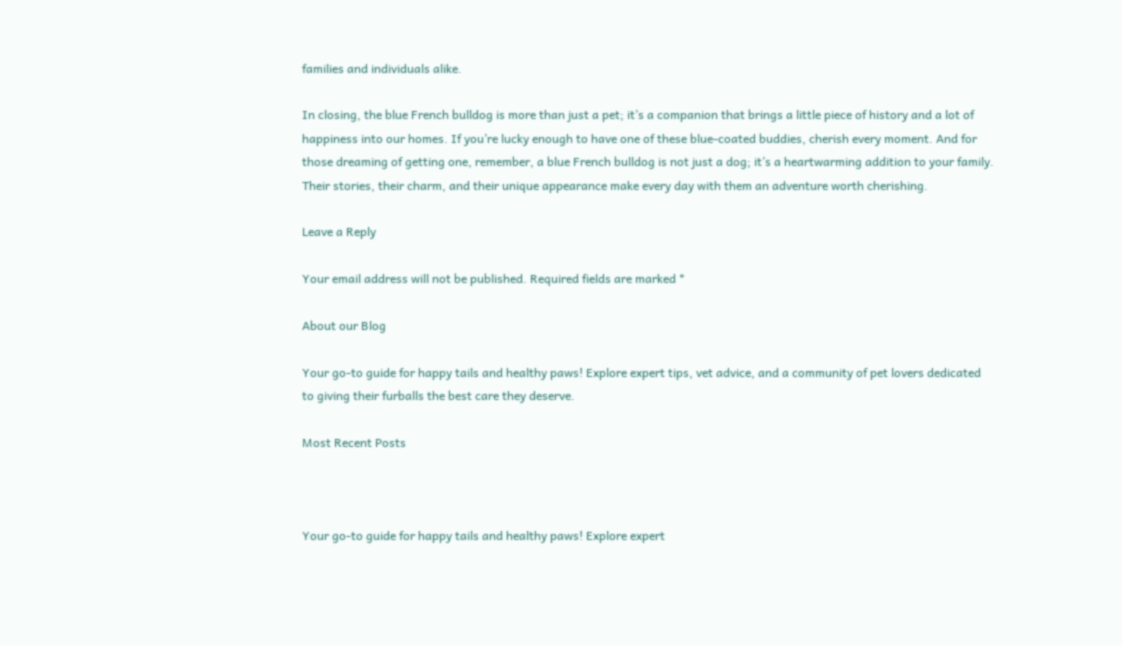families and individuals alike.

In closing, the blue French bulldog is more than just a pet; it’s a companion that brings a little piece of history and a lot of happiness into our homes. If you’re lucky enough to have one of these blue-coated buddies, cherish every moment. And for those dreaming of getting one, remember, a blue French bulldog is not just a dog; it’s a heartwarming addition to your family. Their stories, their charm, and their unique appearance make every day with them an adventure worth cherishing.

Leave a Reply

Your email address will not be published. Required fields are marked *

About our Blog

Your go-to guide for happy tails and healthy paws! Explore expert tips, vet advice, and a community of pet lovers dedicated to giving their furballs the best care they deserve.

Most Recent Posts



Your go-to guide for happy tails and healthy paws! Explore expert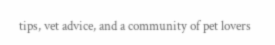tips, vet advice, and a community of pet lovers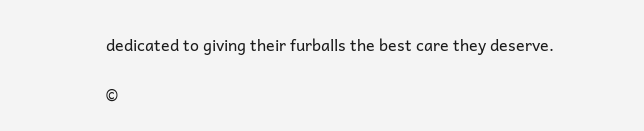dedicated to giving their furballs the best care they deserve.

©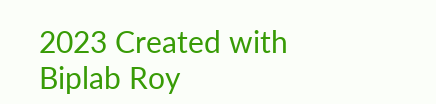2023 Created with Biplab Roy